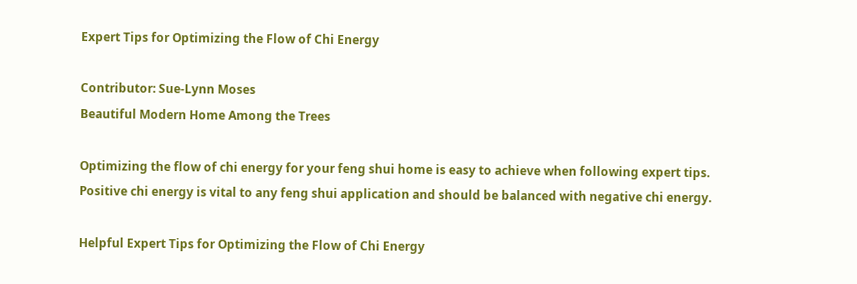Expert Tips for Optimizing the Flow of Chi Energy

Contributor: Sue-Lynn Moses
Beautiful Modern Home Among the Trees

Optimizing the flow of chi energy for your feng shui home is easy to achieve when following expert tips. Positive chi energy is vital to any feng shui application and should be balanced with negative chi energy.

Helpful Expert Tips for Optimizing the Flow of Chi Energy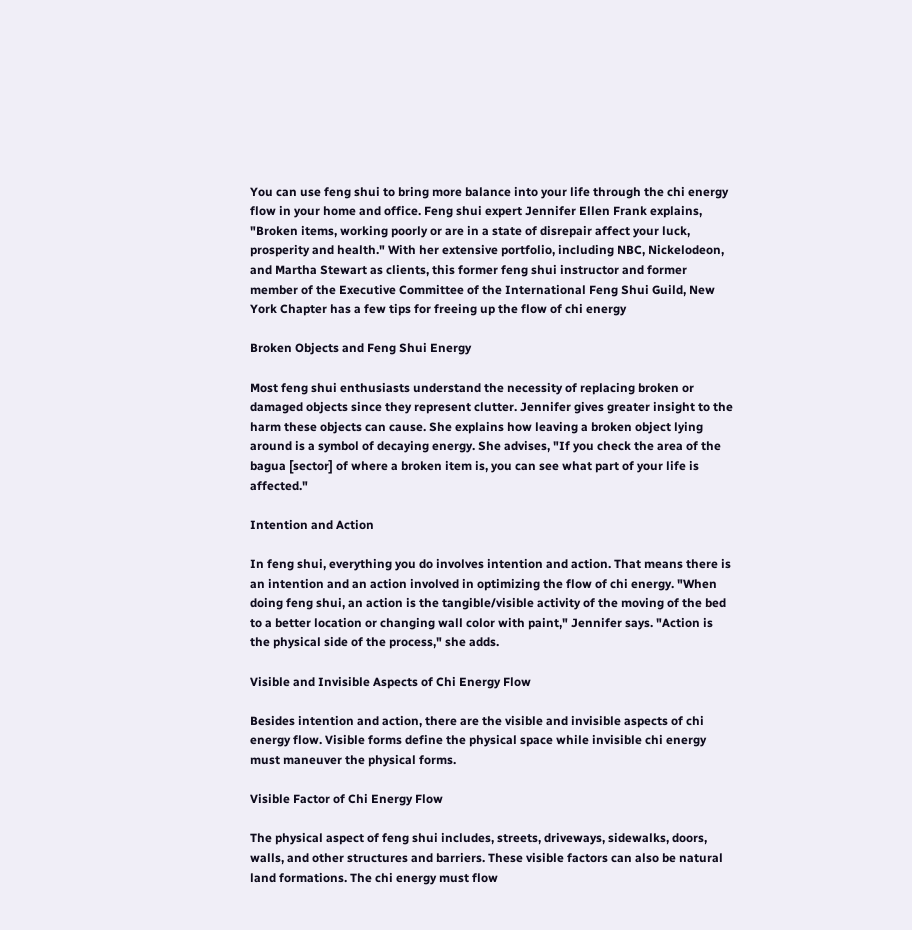You can use feng shui to bring more balance into your life through the chi energy flow in your home and office. Feng shui expert Jennifer Ellen Frank explains, "Broken items, working poorly or are in a state of disrepair affect your luck, prosperity and health." With her extensive portfolio, including NBC, Nickelodeon, and Martha Stewart as clients, this former feng shui instructor and former member of the Executive Committee of the International Feng Shui Guild, New York Chapter has a few tips for freeing up the flow of chi energy

Broken Objects and Feng Shui Energy

Most feng shui enthusiasts understand the necessity of replacing broken or damaged objects since they represent clutter. Jennifer gives greater insight to the harm these objects can cause. She explains how leaving a broken object lying around is a symbol of decaying energy. She advises, "If you check the area of the bagua [sector] of where a broken item is, you can see what part of your life is affected."

Intention and Action

In feng shui, everything you do involves intention and action. That means there is an intention and an action involved in optimizing the flow of chi energy. "When doing feng shui, an action is the tangible/visible activity of the moving of the bed to a better location or changing wall color with paint," Jennifer says. "Action is the physical side of the process," she adds.

Visible and Invisible Aspects of Chi Energy Flow

Besides intention and action, there are the visible and invisible aspects of chi energy flow. Visible forms define the physical space while invisible chi energy must maneuver the physical forms.

Visible Factor of Chi Energy Flow

The physical aspect of feng shui includes, streets, driveways, sidewalks, doors, walls, and other structures and barriers. These visible factors can also be natural land formations. The chi energy must flow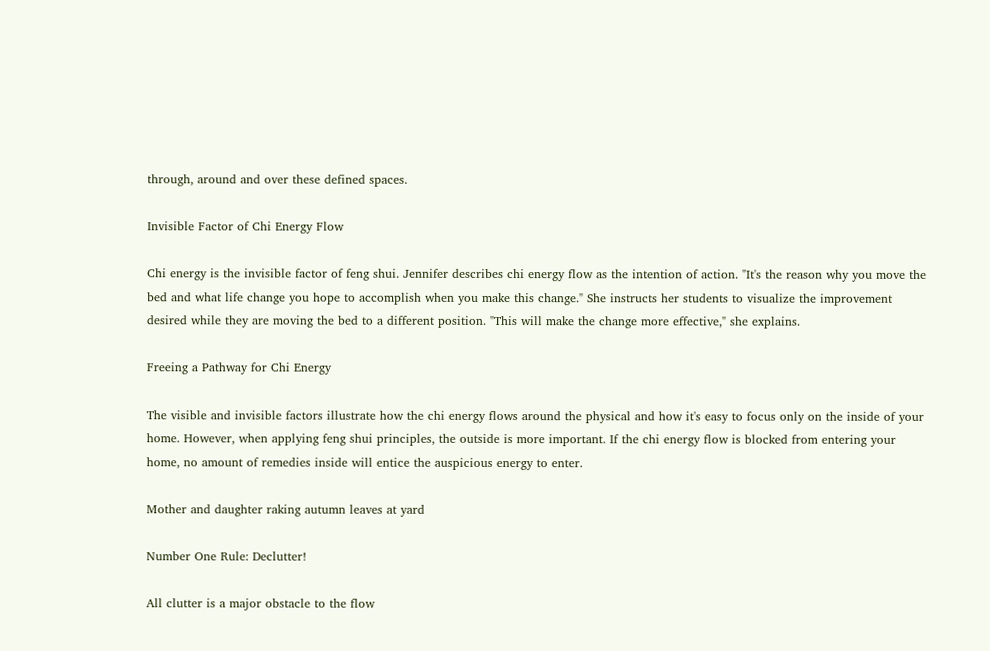through, around and over these defined spaces.

Invisible Factor of Chi Energy Flow

Chi energy is the invisible factor of feng shui. Jennifer describes chi energy flow as the intention of action. "It's the reason why you move the bed and what life change you hope to accomplish when you make this change." She instructs her students to visualize the improvement desired while they are moving the bed to a different position. "This will make the change more effective," she explains.

Freeing a Pathway for Chi Energy

The visible and invisible factors illustrate how the chi energy flows around the physical and how it's easy to focus only on the inside of your home. However, when applying feng shui principles, the outside is more important. If the chi energy flow is blocked from entering your home, no amount of remedies inside will entice the auspicious energy to enter.

Mother and daughter raking autumn leaves at yard

Number One Rule: Declutter!

All clutter is a major obstacle to the flow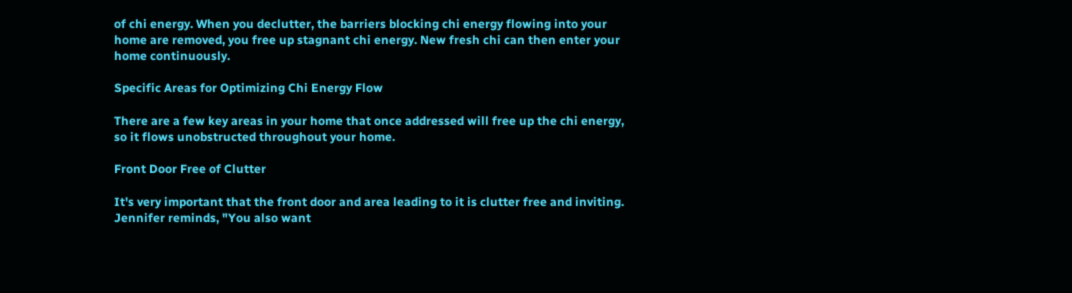of chi energy. When you declutter, the barriers blocking chi energy flowing into your home are removed, you free up stagnant chi energy. New fresh chi can then enter your home continuously.

Specific Areas for Optimizing Chi Energy Flow

There are a few key areas in your home that once addressed will free up the chi energy, so it flows unobstructed throughout your home.

Front Door Free of Clutter

It's very important that the front door and area leading to it is clutter free and inviting. Jennifer reminds, "You also want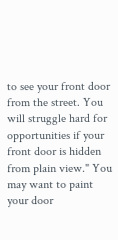to see your front door from the street. You will struggle hard for opportunities if your front door is hidden from plain view." You may want to paint your door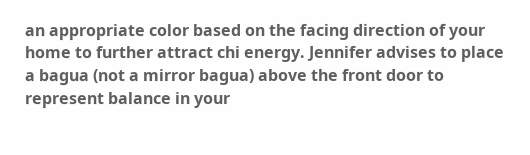an appropriate color based on the facing direction of your home to further attract chi energy. Jennifer advises to place a bagua (not a mirror bagua) above the front door to represent balance in your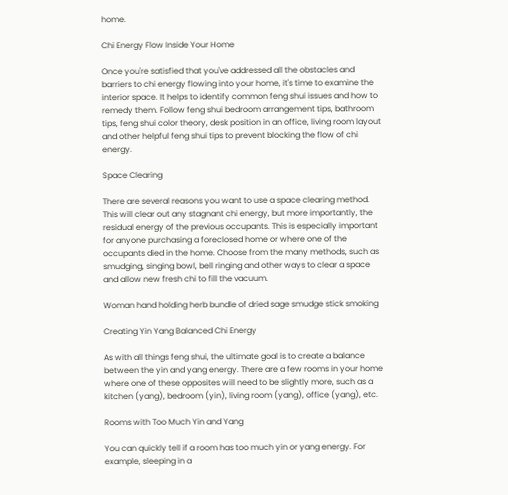home.

Chi Energy Flow Inside Your Home

Once you're satisfied that you've addressed all the obstacles and barriers to chi energy flowing into your home, it's time to examine the interior space. It helps to identify common feng shui issues and how to remedy them. Follow feng shui bedroom arrangement tips, bathroom tips, feng shui color theory, desk position in an office, living room layout and other helpful feng shui tips to prevent blocking the flow of chi energy.

Space Clearing

There are several reasons you want to use a space clearing method. This will clear out any stagnant chi energy, but more importantly, the residual energy of the previous occupants. This is especially important for anyone purchasing a foreclosed home or where one of the occupants died in the home. Choose from the many methods, such as smudging, singing bowl, bell ringing and other ways to clear a space and allow new fresh chi to fill the vacuum.

Woman hand holding herb bundle of dried sage smudge stick smoking

Creating Yin Yang Balanced Chi Energy

As with all things feng shui, the ultimate goal is to create a balance between the yin and yang energy. There are a few rooms in your home where one of these opposites will need to be slightly more, such as a kitchen (yang), bedroom (yin), living room (yang), office (yang), etc.

Rooms with Too Much Yin and Yang

You can quickly tell if a room has too much yin or yang energy. For example, sleeping in a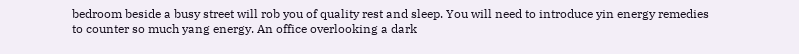bedroom beside a busy street will rob you of quality rest and sleep. You will need to introduce yin energy remedies to counter so much yang energy. An office overlooking a dark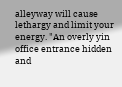alleyway will cause lethargy and limit your energy. "An overly yin office entrance hidden and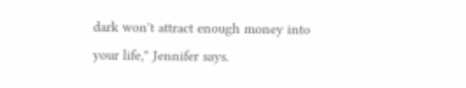dark won't attract enough money into your life," Jennifer says.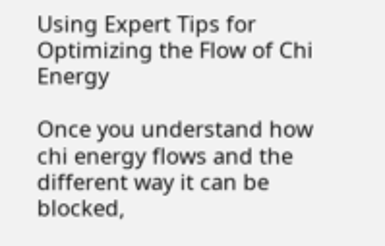Using Expert Tips for Optimizing the Flow of Chi Energy

Once you understand how chi energy flows and the different way it can be blocked,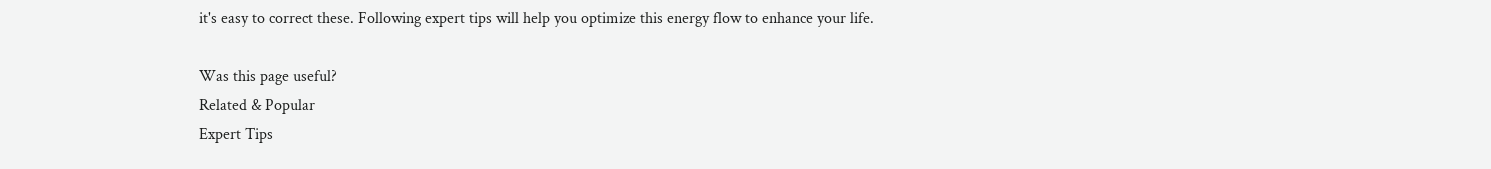it's easy to correct these. Following expert tips will help you optimize this energy flow to enhance your life.

Was this page useful?
Related & Popular
Expert Tips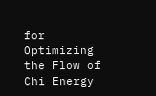for Optimizing the Flow of Chi Energy